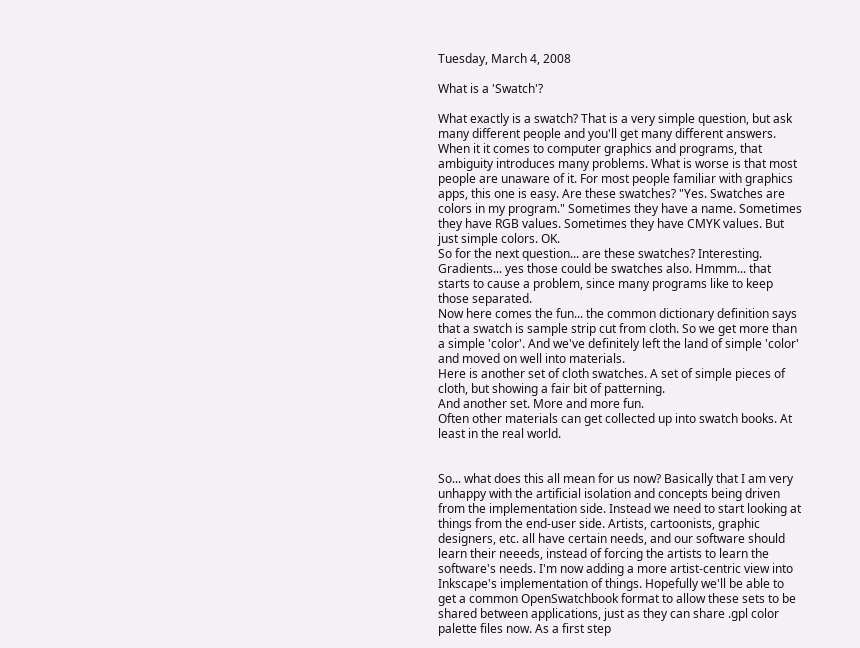Tuesday, March 4, 2008

What is a 'Swatch'?

What exactly is a swatch? That is a very simple question, but ask many different people and you'll get many different answers. When it it comes to computer graphics and programs, that ambiguity introduces many problems. What is worse is that most people are unaware of it. For most people familiar with graphics apps, this one is easy. Are these swatches? "Yes. Swatches are colors in my program." Sometimes they have a name. Sometimes they have RGB values. Sometimes they have CMYK values. But just simple colors. OK.
So for the next question... are these swatches? Interesting. Gradients... yes those could be swatches also. Hmmm... that starts to cause a problem, since many programs like to keep those separated.
Now here comes the fun... the common dictionary definition says that a swatch is sample strip cut from cloth. So we get more than a simple 'color'. And we've definitely left the land of simple 'color' and moved on well into materials.
Here is another set of cloth swatches. A set of simple pieces of cloth, but showing a fair bit of patterning.
And another set. More and more fun.
Often other materials can get collected up into swatch books. At least in the real world.


So... what does this all mean for us now? Basically that I am very unhappy with the artificial isolation and concepts being driven from the implementation side. Instead we need to start looking at things from the end-user side. Artists, cartoonists, graphic designers, etc. all have certain needs, and our software should learn their neeeds, instead of forcing the artists to learn the software's needs. I'm now adding a more artist-centric view into Inkscape's implementation of things. Hopefully we'll be able to get a common OpenSwatchbook format to allow these sets to be shared between applications, just as they can share .gpl color palette files now. As a first step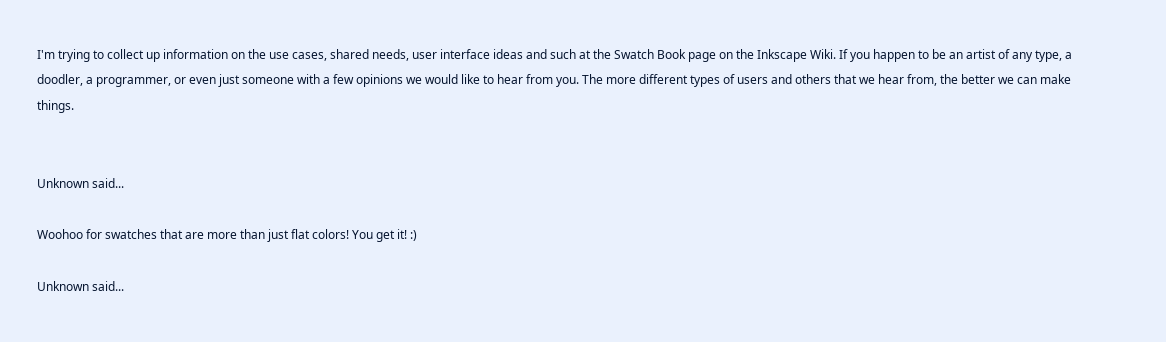I'm trying to collect up information on the use cases, shared needs, user interface ideas and such at the Swatch Book page on the Inkscape Wiki. If you happen to be an artist of any type, a doodler, a programmer, or even just someone with a few opinions we would like to hear from you. The more different types of users and others that we hear from, the better we can make things.


Unknown said...

Woohoo for swatches that are more than just flat colors! You get it! :)

Unknown said...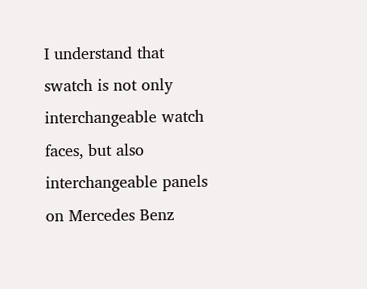I understand that swatch is not only interchangeable watch faces, but also interchangeable panels on Mercedes Benz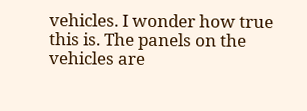vehicles. I wonder how true this is. The panels on the vehicles are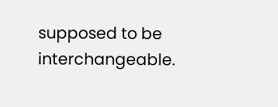supposed to be interchangeable.